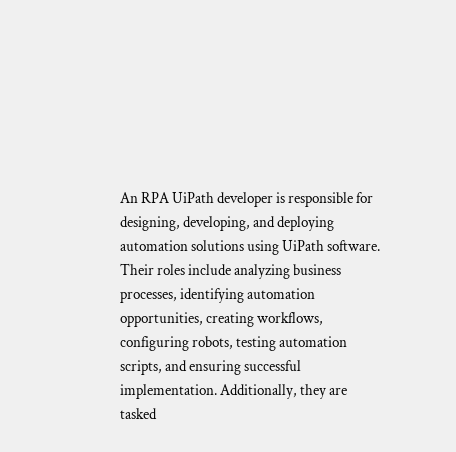An RPA UiPath developer is responsible for designing, developing, and deploying automation solutions using UiPath software. Their roles include analyzing business processes, identifying automation opportunities, creating workflows, configuring robots, testing automation scripts, and ensuring successful implementation. Additionally, they are tasked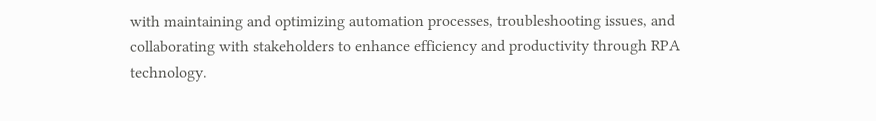with maintaining and optimizing automation processes, troubleshooting issues, and collaborating with stakeholders to enhance efficiency and productivity through RPA technology.